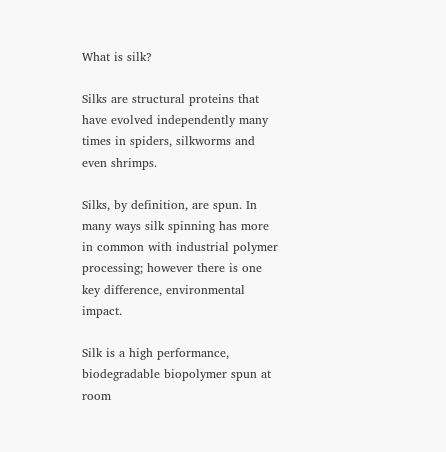What is silk?

Silks are structural proteins that have evolved independently many times in spiders, silkworms and even shrimps.

Silks, by definition, are spun. In many ways silk spinning has more in common with industrial polymer processing; however there is one key difference, environmental impact.

Silk is a high performance, biodegradable biopolymer spun at room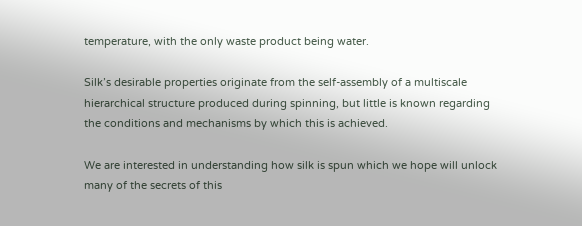temperature, with the only waste product being water.

Silk’s desirable properties originate from the self-assembly of a multiscale hierarchical structure produced during spinning, but little is known regarding the conditions and mechanisms by which this is achieved.

We are interested in understanding how silk is spun which we hope will unlock many of the secrets of this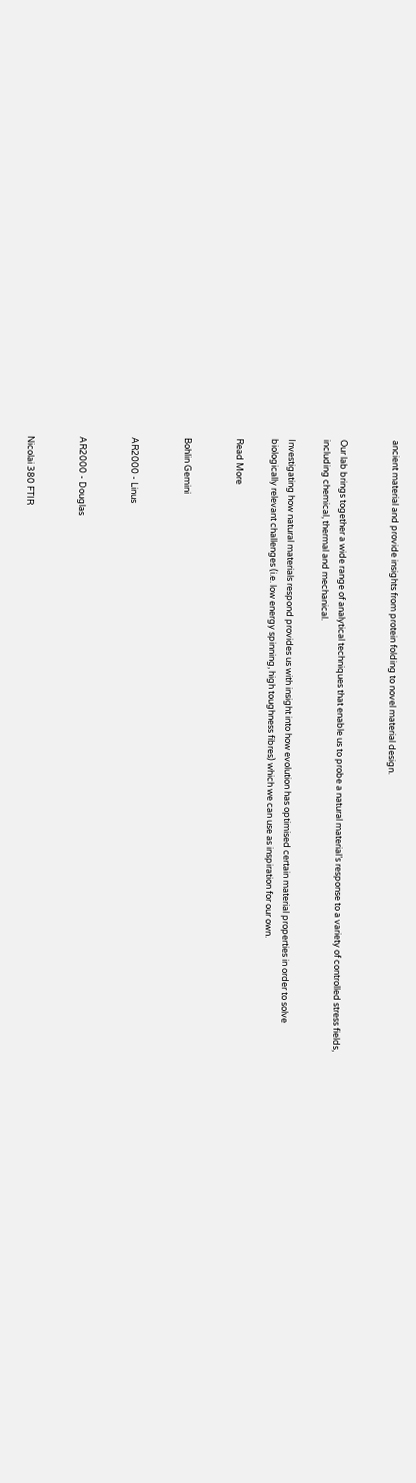ancient material and provide insights from protein folding to novel material design.


Our lab brings together a wide range of analytical techniques that enable us to probe a natural material’s response to a variety of controlled stress fields, including chemical, thermal and mechanical.

Investigating how natural materials respond provides us with insight into how evolution has optimised certain material properties in order to solve biologically relevant challenges (i.e. low energy spinning, high toughness fibres) which we can use as inspiration for our own.

Read More


Bohlin Gemini


AR2000 - Linus


AR2000 - Douglas


Nicolai 380 FTIR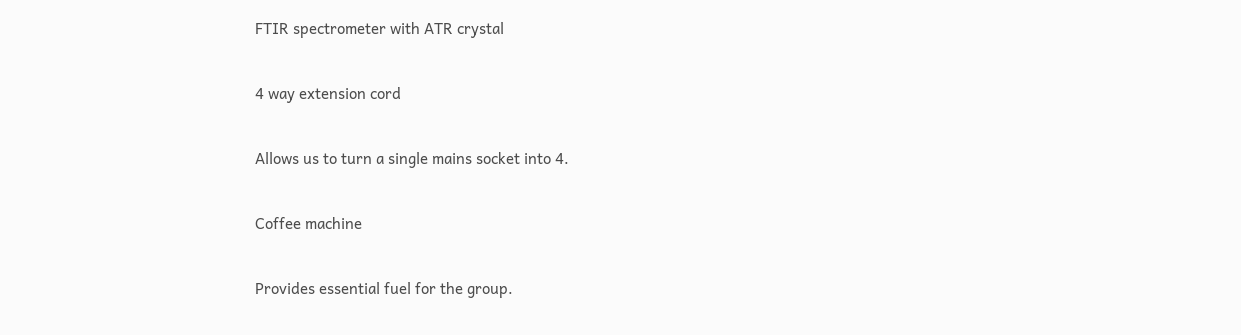FTIR spectrometer with ATR crystal

4 way extension cord

Allows us to turn a single mains socket into 4.

Coffee machine

Provides essential fuel for the group.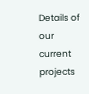Details of our current projects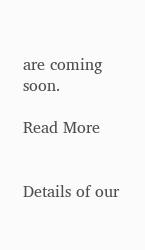are coming soon.

Read More


Details of our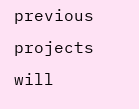previous projects will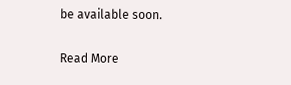be available soon.

Read More